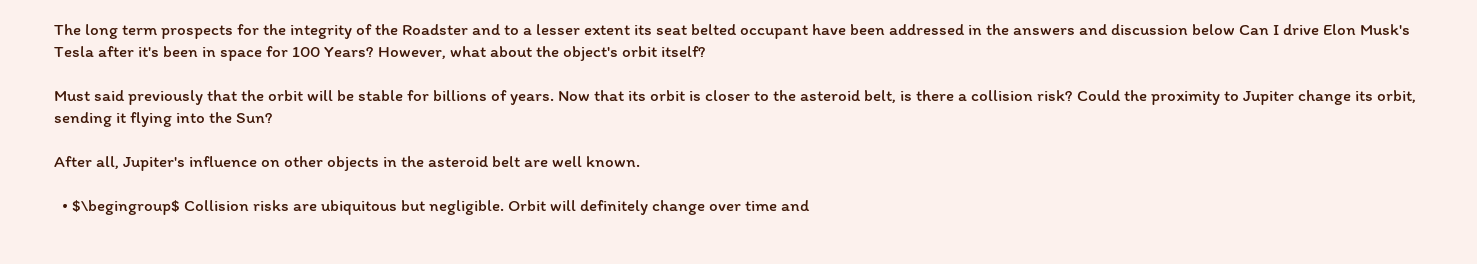The long term prospects for the integrity of the Roadster and to a lesser extent its seat belted occupant have been addressed in the answers and discussion below Can I drive Elon Musk's Tesla after it's been in space for 100 Years? However, what about the object's orbit itself?

Must said previously that the orbit will be stable for billions of years. Now that its orbit is closer to the asteroid belt, is there a collision risk? Could the proximity to Jupiter change its orbit, sending it flying into the Sun?

After all, Jupiter's influence on other objects in the asteroid belt are well known.

  • $\begingroup$ Collision risks are ubiquitous but negligible. Orbit will definitely change over time and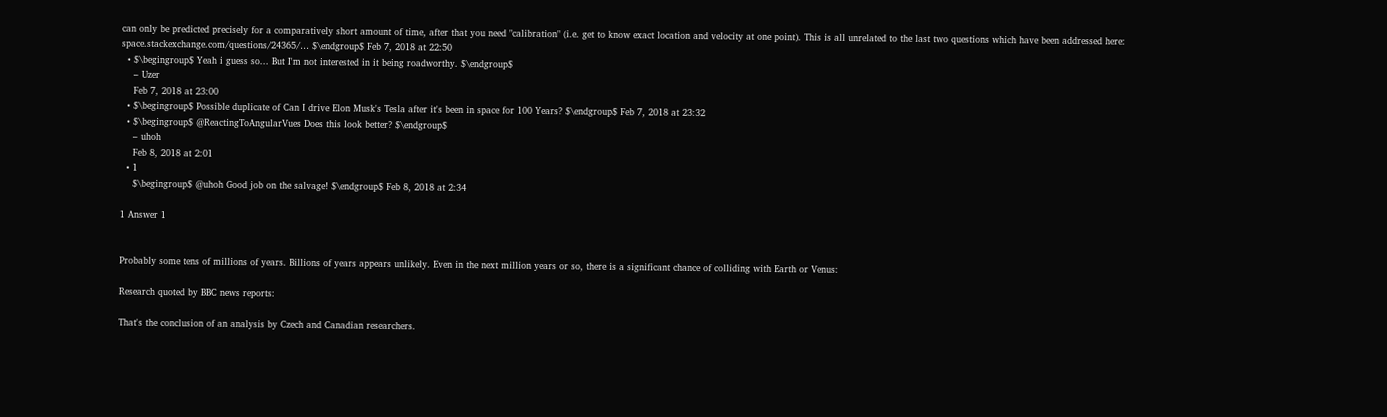can only be predicted precisely for a comparatively short amount of time, after that you need "calibration" (i.e. get to know exact location and velocity at one point). This is all unrelated to the last two questions which have been addressed here: space.stackexchange.com/questions/24365/… $\endgroup$ Feb 7, 2018 at 22:50
  • $\begingroup$ Yeah i guess so... But I'm not interested in it being roadworthy. $\endgroup$
    – Uzer
    Feb 7, 2018 at 23:00
  • $\begingroup$ Possible duplicate of Can I drive Elon Musk's Tesla after it's been in space for 100 Years? $\endgroup$ Feb 7, 2018 at 23:32
  • $\begingroup$ @ReactingToAngularVues Does this look better? $\endgroup$
    – uhoh
    Feb 8, 2018 at 2:01
  • 1
    $\begingroup$ @uhoh Good job on the salvage! $\endgroup$ Feb 8, 2018 at 2:34

1 Answer 1


Probably some tens of millions of years. Billions of years appears unlikely. Even in the next million years or so, there is a significant chance of colliding with Earth or Venus:

Research quoted by BBC news reports:

That's the conclusion of an analysis by Czech and Canadian researchers.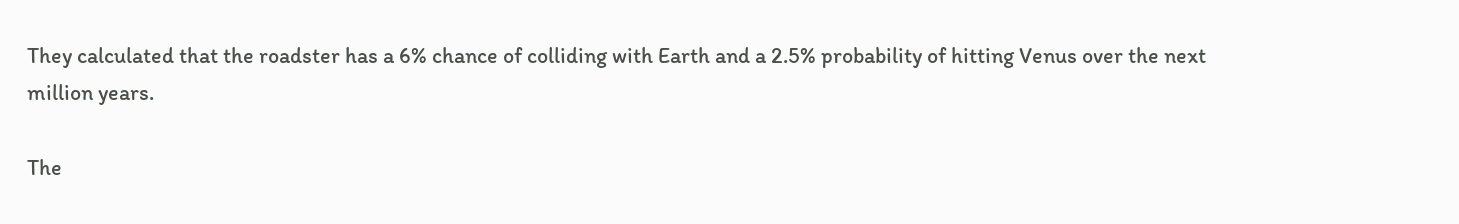They calculated that the roadster has a 6% chance of colliding with Earth and a 2.5% probability of hitting Venus over the next million years.

The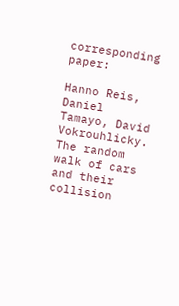corresponding paper:

Hanno Reis, Daniel Tamayo, David Vokrouhlicky. The random walk of cars and their collision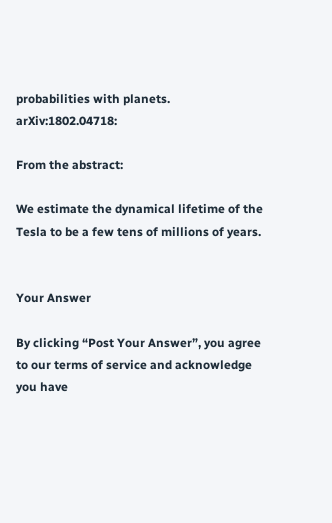probabilities with planets. arXiv:1802.04718:

From the abstract:

We estimate the dynamical lifetime of the Tesla to be a few tens of millions of years.


Your Answer

By clicking “Post Your Answer”, you agree to our terms of service and acknowledge you have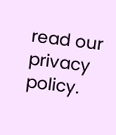read our privacy policy.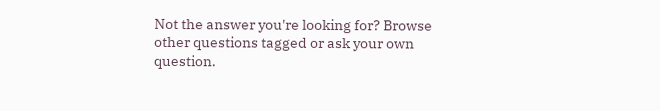Not the answer you're looking for? Browse other questions tagged or ask your own question.